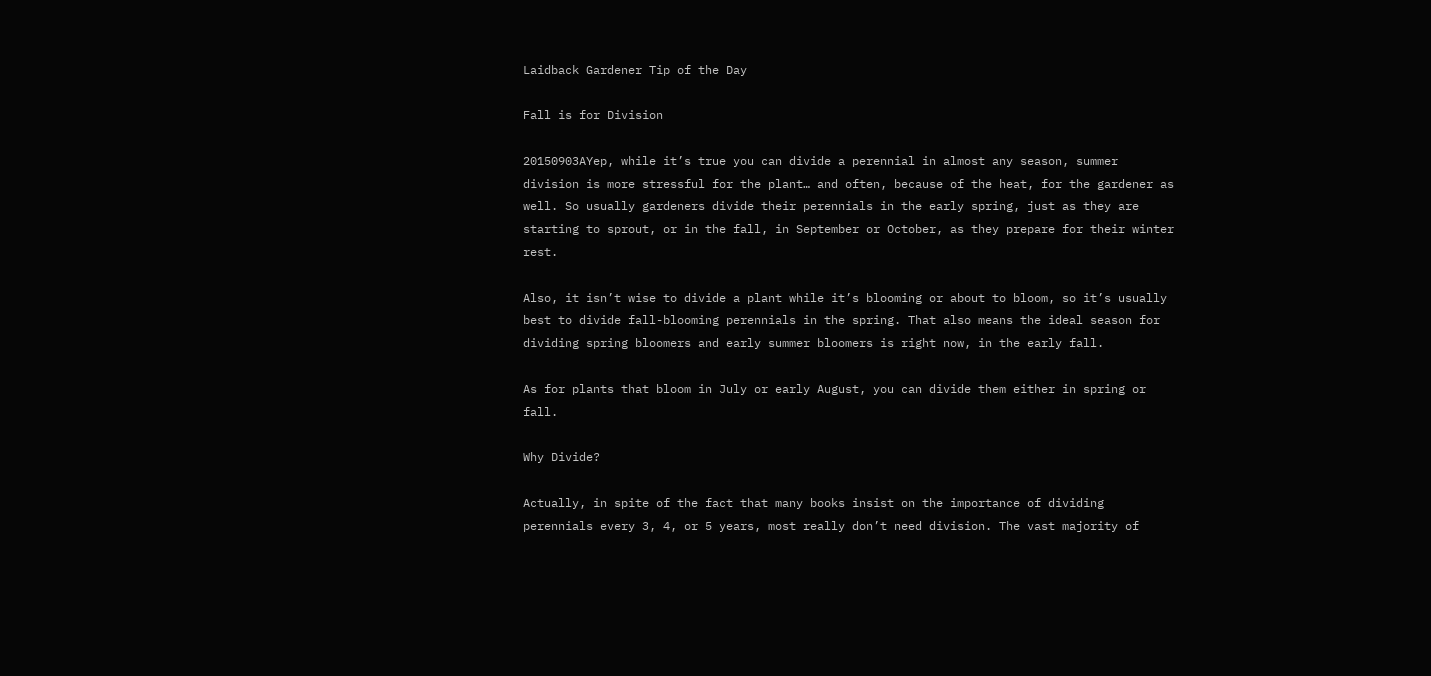Laidback Gardener Tip of the Day

Fall is for Division

20150903AYep, while it’s true you can divide a perennial in almost any season, summer division is more stressful for the plant… and often, because of the heat, for the gardener as well. So usually gardeners divide their perennials in the early spring, just as they are starting to sprout, or in the fall, in September or October, as they prepare for their winter rest.

Also, it isn’t wise to divide a plant while it’s blooming or about to bloom, so it’s usually best to divide fall-blooming perennials in the spring. That also means the ideal season for dividing spring bloomers and early summer bloomers is right now, in the early fall.

As for plants that bloom in July or early August, you can divide them either in spring or fall.

Why Divide?

Actually, in spite of the fact that many books insist on the importance of dividing perennials every 3, 4, or 5 years, most really don’t need division. The vast majority of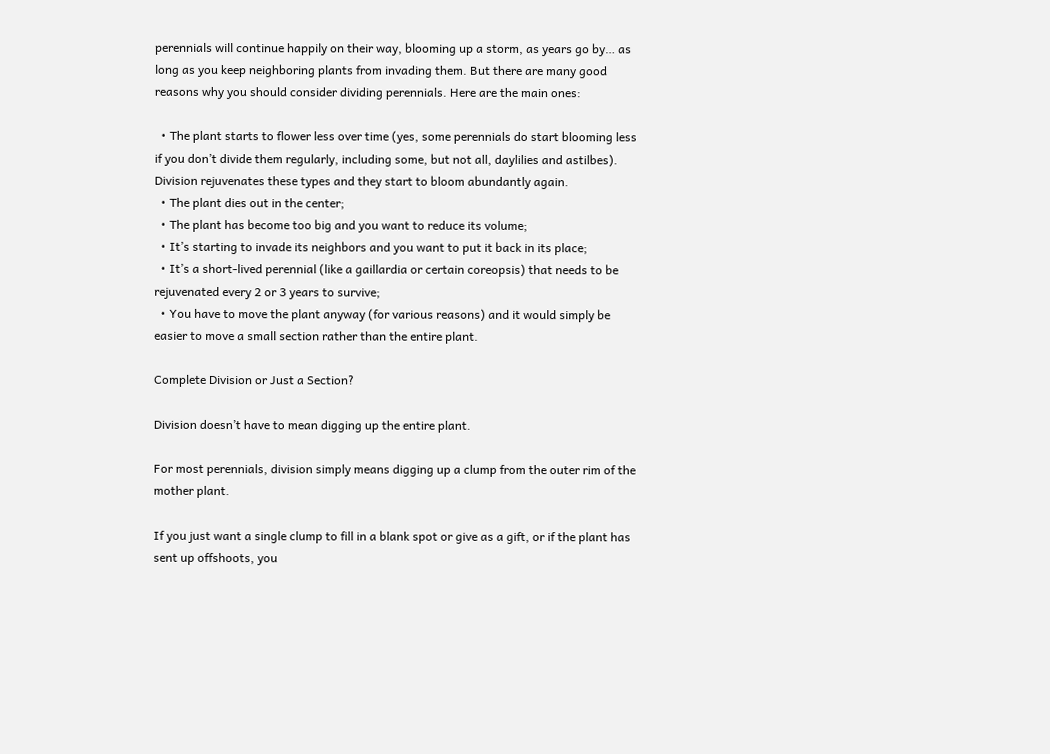perennials will continue happily on their way, blooming up a storm, as years go by… as long as you keep neighboring plants from invading them. But there are many good reasons why you should consider dividing perennials. Here are the main ones:

  • The plant starts to flower less over time (yes, some perennials do start blooming less if you don’t divide them regularly, including some, but not all, daylilies and astilbes). Division rejuvenates these types and they start to bloom abundantly again.
  • The plant dies out in the center;
  • The plant has become too big and you want to reduce its volume;
  • It’s starting to invade its neighbors and you want to put it back in its place;
  • It’s a short-lived perennial (like a gaillardia or certain coreopsis) that needs to be rejuvenated every 2 or 3 years to survive;
  • You have to move the plant anyway (for various reasons) and it would simply be easier to move a small section rather than the entire plant.

Complete Division or Just a Section?

Division doesn’t have to mean digging up the entire plant.

For most perennials, division simply means digging up a clump from the outer rim of the mother plant.

If you just want a single clump to fill in a blank spot or give as a gift, or if the plant has sent up offshoots, you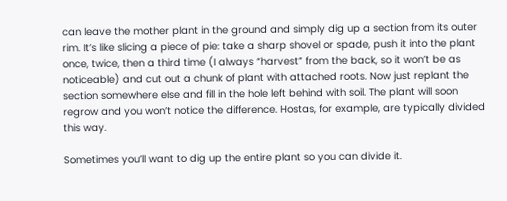can leave the mother plant in the ground and simply dig up a section from its outer rim. It’s like slicing a piece of pie: take a sharp shovel or spade, push it into the plant  once, twice, then a third time (I always “harvest” from the back, so it won’t be as noticeable) and cut out a chunk of plant with attached roots. Now just replant the section somewhere else and fill in the hole left behind with soil. The plant will soon regrow and you won’t notice the difference. Hostas, for example, are typically divided this way.

Sometimes you’ll want to dig up the entire plant so you can divide it.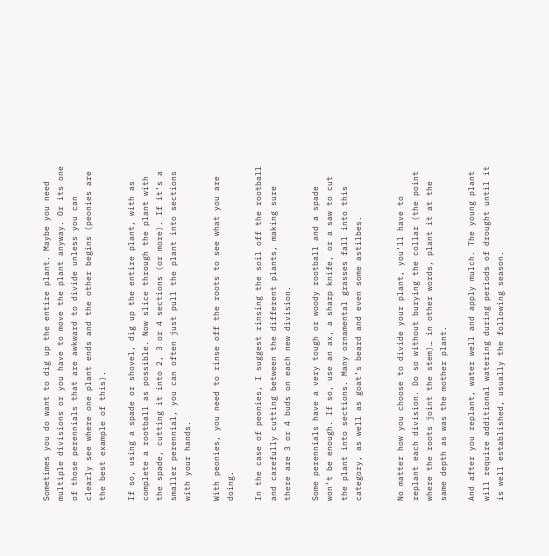Sometimes you do want to dig up the entire plant. Maybe you need multiple divisions or you have to move the plant anyway. Or its one of those perennials that are awkward to divide unless you can clearly see where one plant ends and the other begins (peonies are the best example of this).

If so, using a spade or shovel, dig up the entire plant, with as complete a rootball as possible. Now slice through the plant with the spade, cutting it into 2, 3 or 4 sections (or more). If it’s a smaller perennial, you can often just pull the plant into sections with your hands.

With peonies, you need to rinse off the roots to see what you are doing.

In the case of peonies, I suggest rinsing the soil off the rootball and carefully cutting between the different plants, making sure there are 3 or 4 buds on each new division.

Some perennials have a very tough or woody rootball and a spade won’t be enough. If so, use an ax, a sharp knife, or a saw to cut the plant into sections. Many ornamental grasses fall into this category, as well as goat’s beard and even some astilbes.


No matter how you choose to divide your plant, you’ll have to replant each division. Do so without burying the collar (the point where the roots joint the stem)… in other words, plant it at the same depth as was the mother plant.

And after you replant, water well and apply mulch. The young plant will require additional watering during periods of drought until it is well established, usually the following season.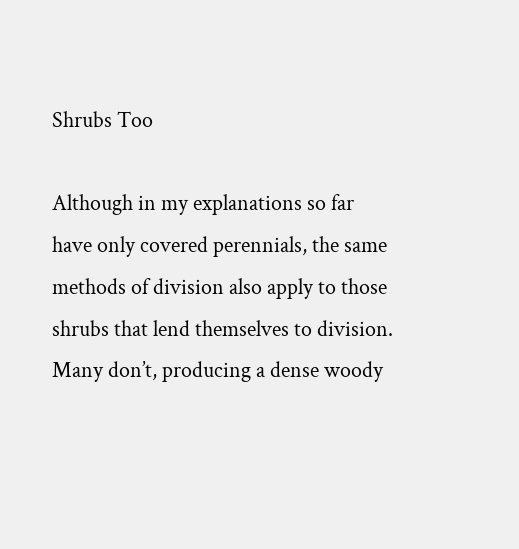Shrubs Too

Although in my explanations so far have only covered perennials, the same methods of division also apply to those shrubs that lend themselves to division. Many don’t, producing a dense woody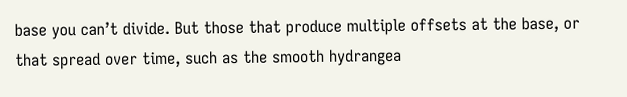base you can’t divide. But those that produce multiple offsets at the base, or that spread over time, such as the smooth hydrangea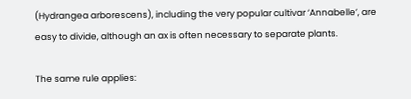(Hydrangea arborescens), including the very popular cultivar ‘Annabelle’, are easy to divide, although an ax is often necessary to separate plants.

The same rule applies: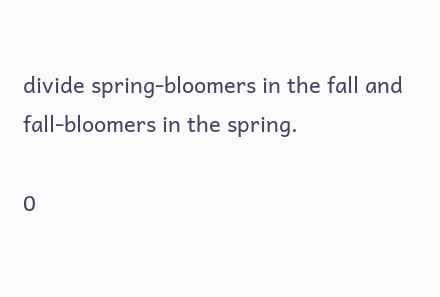divide spring-bloomers in the fall and fall-bloomers in the spring.

0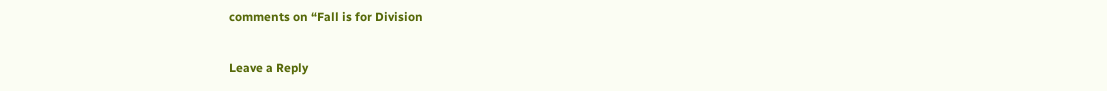comments on “Fall is for Division

Leave a Reply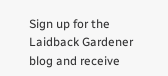Sign up for the Laidback Gardener blog and receive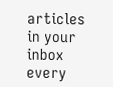articles in your inbox every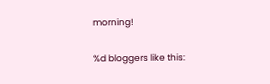morning!

%d bloggers like this: